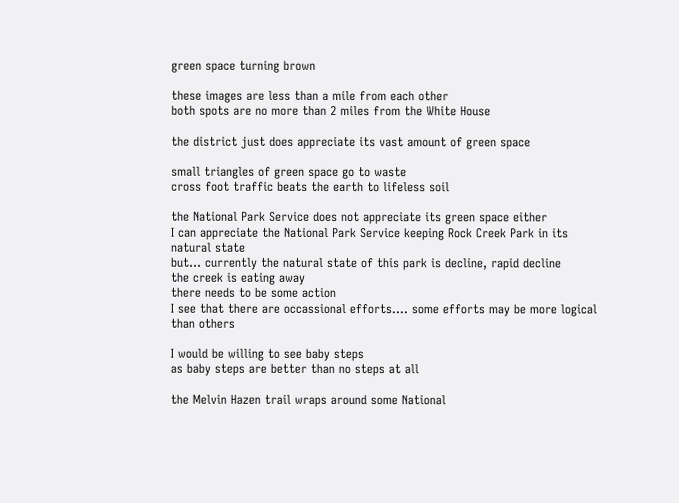green space turning brown

these images are less than a mile from each other
both spots are no more than 2 miles from the White House

the district just does appreciate its vast amount of green space

small triangles of green space go to waste
cross foot traffic beats the earth to lifeless soil

the National Park Service does not appreciate its green space either
I can appreciate the National Park Service keeping Rock Creek Park in its natural state
but... currently the natural state of this park is decline, rapid decline
the creek is eating away
there needs to be some action
I see that there are occassional efforts.... some efforts may be more logical than others

I would be willing to see baby steps
as baby steps are better than no steps at all

the Melvin Hazen trail wraps around some National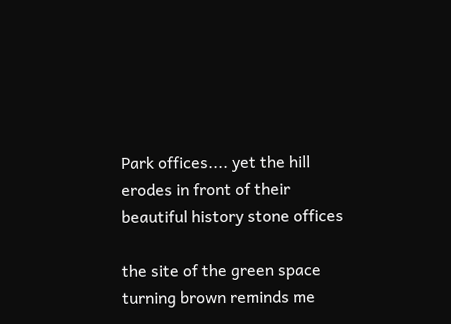Park offices.... yet the hill erodes in front of their beautiful history stone offices

the site of the green space turning brown reminds me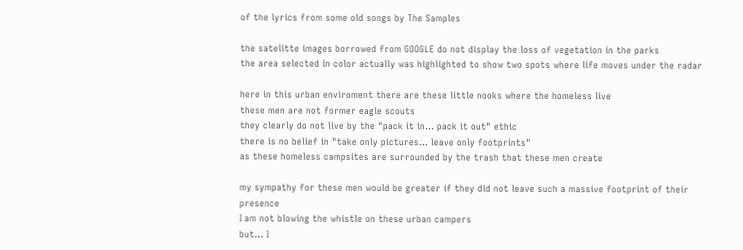of the lyrics from some old songs by The Samples

the satelitte images borrowed from GOOGLE do not display the loss of vegetation in the parks
the area selected in color actually was highlighted to show two spots where life moves under the radar

here in this urban enviroment there are these little nooks where the homeless live
these men are not former eagle scouts
they clearly do not live by the "pack it in... pack it out" ethic
there is no belief in "take only pictures... leave only footprints"
as these homeless campsites are surrounded by the trash that these men create

my sympathy for these men would be greater if they did not leave such a massive footprint of their presence
I am not blowing the whistle on these urban campers
but... I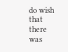do wish that there was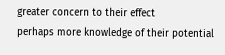greater concern to their effect
perhaps more knowledge of their potential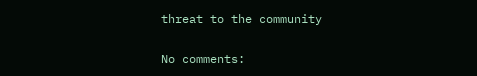threat to the community

No comments: